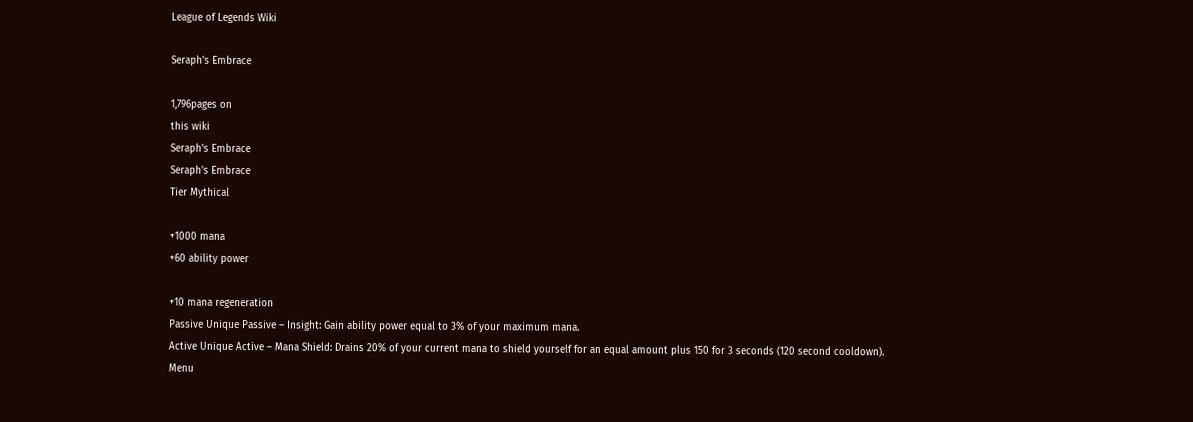League of Legends Wiki

Seraph's Embrace

1,796pages on
this wiki
Seraph's Embrace
Seraph's Embrace
Tier Mythical

+1000 mana
+60 ability power

+10 mana regeneration
Passive Unique Passive – Insight: Gain ability power equal to 3% of your maximum mana.
Active Unique Active – Mana Shield: Drains 20% of your current mana to shield yourself for an equal amount plus 150 for 3 seconds (120 second cooldown).
Menu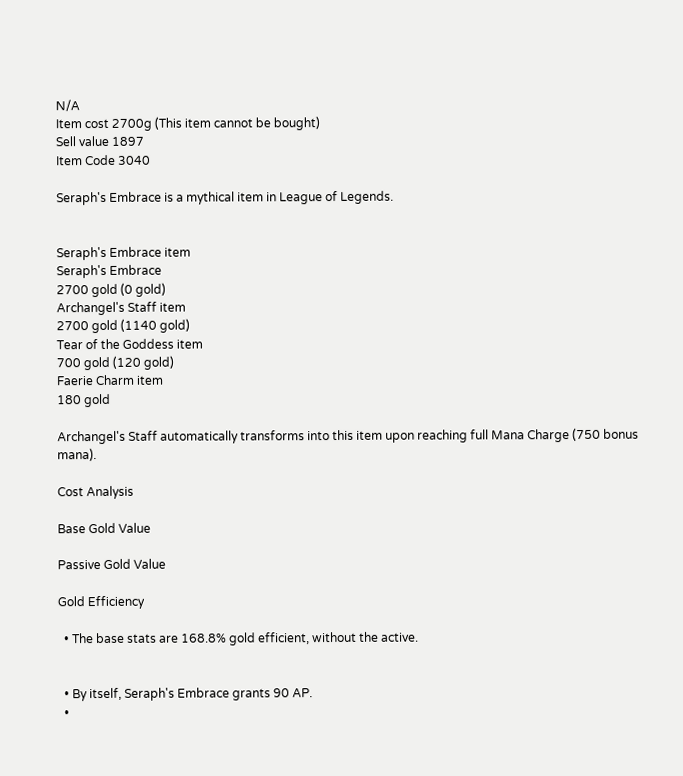N/A
Item cost 2700g (This item cannot be bought)
Sell value 1897
Item Code 3040

Seraph's Embrace is a mythical item in League of Legends.


Seraph's Embrace item
Seraph's Embrace
2700 gold (0 gold)
Archangel's Staff item
2700 gold (1140 gold)
Tear of the Goddess item
700 gold (120 gold)
Faerie Charm item
180 gold

Archangel's Staff automatically transforms into this item upon reaching full Mana Charge (750 bonus mana).

Cost Analysis

Base Gold Value

Passive Gold Value

Gold Efficiency

  • The base stats are 168.8% gold efficient, without the active.


  • By itself, Seraph's Embrace grants 90 AP.
  •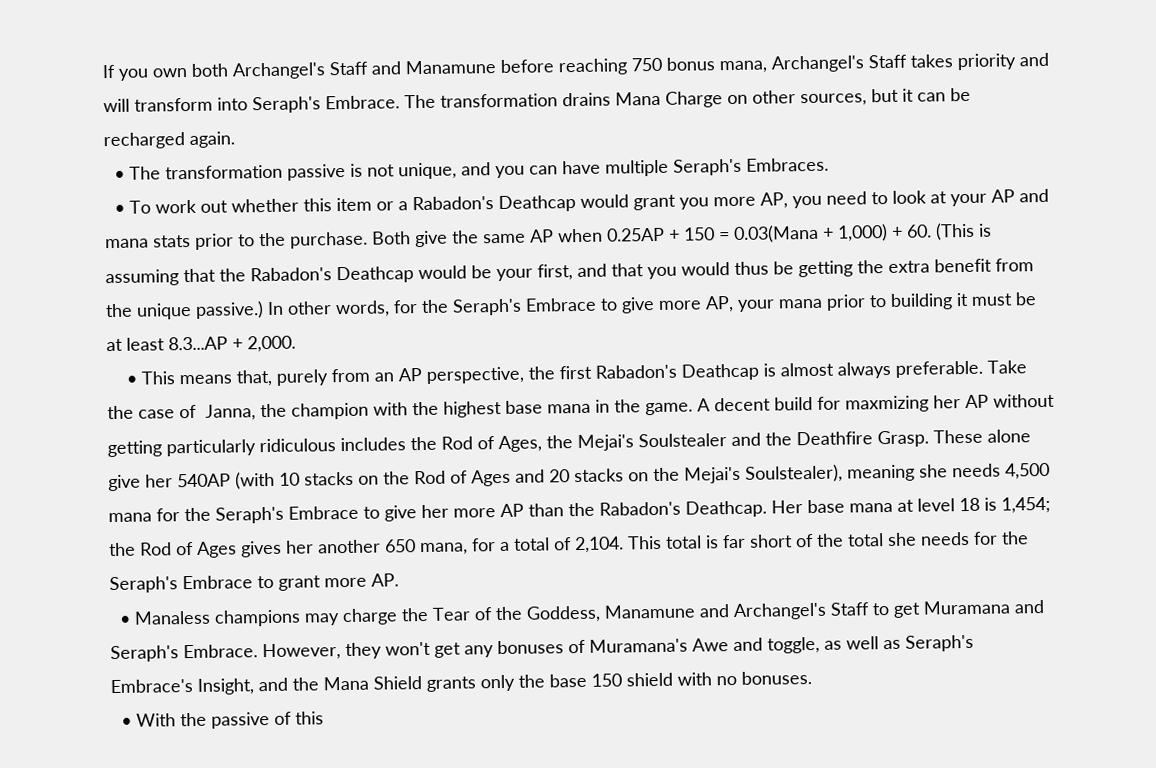If you own both Archangel's Staff and Manamune before reaching 750 bonus mana, Archangel's Staff takes priority and will transform into Seraph's Embrace. The transformation drains Mana Charge on other sources, but it can be recharged again.
  • The transformation passive is not unique, and you can have multiple Seraph's Embraces.
  • To work out whether this item or a Rabadon's Deathcap would grant you more AP, you need to look at your AP and mana stats prior to the purchase. Both give the same AP when 0.25AP + 150 = 0.03(Mana + 1,000) + 60. (This is assuming that the Rabadon's Deathcap would be your first, and that you would thus be getting the extra benefit from the unique passive.) In other words, for the Seraph's Embrace to give more AP, your mana prior to building it must be at least 8.3...AP + 2,000.
    • This means that, purely from an AP perspective, the first Rabadon's Deathcap is almost always preferable. Take the case of  Janna, the champion with the highest base mana in the game. A decent build for maxmizing her AP without getting particularly ridiculous includes the Rod of Ages, the Mejai's Soulstealer and the Deathfire Grasp. These alone give her 540AP (with 10 stacks on the Rod of Ages and 20 stacks on the Mejai's Soulstealer), meaning she needs 4,500 mana for the Seraph's Embrace to give her more AP than the Rabadon's Deathcap. Her base mana at level 18 is 1,454; the Rod of Ages gives her another 650 mana, for a total of 2,104. This total is far short of the total she needs for the Seraph's Embrace to grant more AP.
  • Manaless champions may charge the Tear of the Goddess, Manamune and Archangel's Staff to get Muramana and Seraph's Embrace. However, they won't get any bonuses of Muramana's Awe and toggle, as well as Seraph's Embrace's Insight, and the Mana Shield grants only the base 150 shield with no bonuses.
  • With the passive of this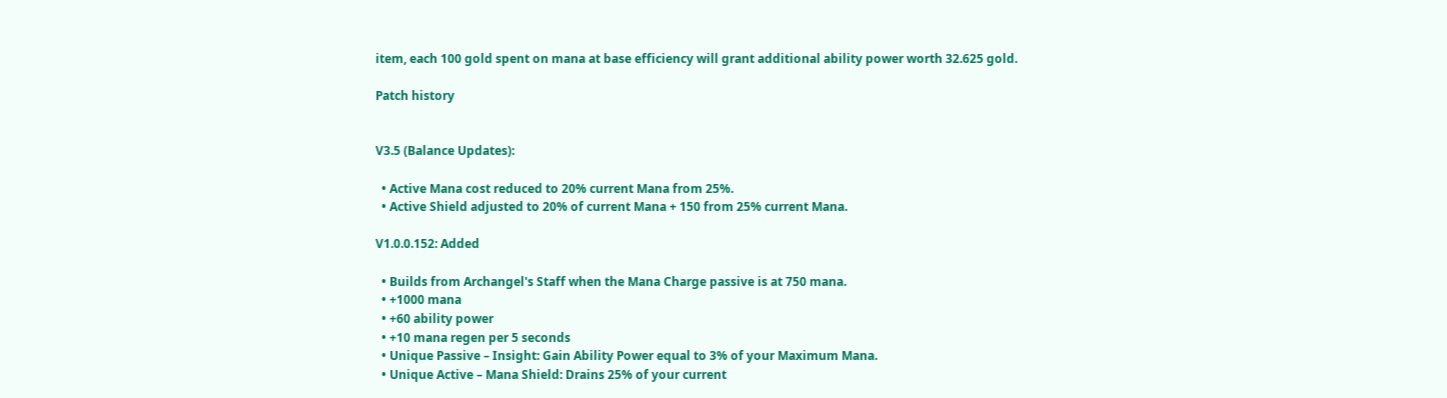item, each 100 gold spent on mana at base efficiency will grant additional ability power worth 32.625 gold.

Patch history


V3.5 (Balance Updates):

  • Active Mana cost reduced to 20% current Mana from 25%.
  • Active Shield adjusted to 20% of current Mana + 150 from 25% current Mana.

V1.0.0.152: Added

  • Builds from Archangel's Staff when the Mana Charge passive is at 750 mana.
  • +1000 mana
  • +60 ability power
  • +10 mana regen per 5 seconds
  • Unique Passive – Insight: Gain Ability Power equal to 3% of your Maximum Mana.
  • Unique Active – Mana Shield: Drains 25% of your current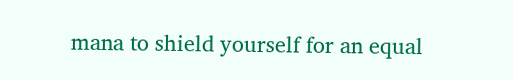mana to shield yourself for an equal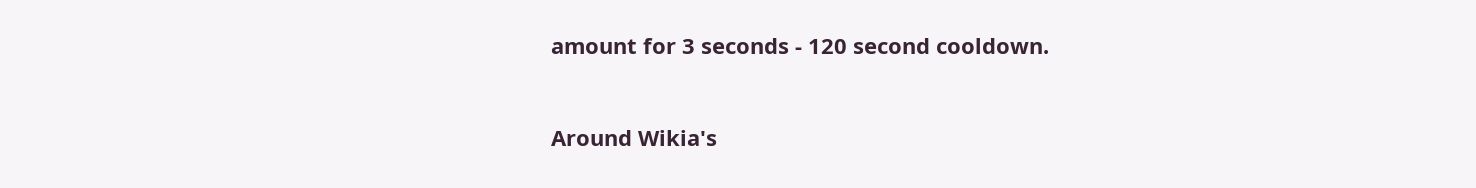amount for 3 seconds - 120 second cooldown.


Around Wikia's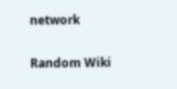network

Random Wiki